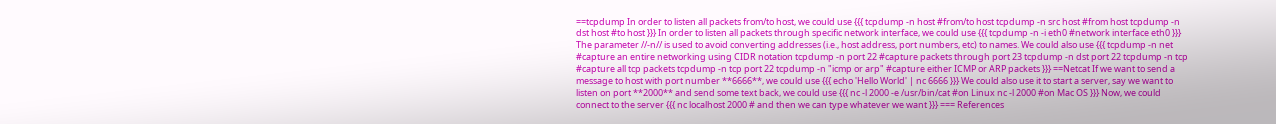==tcpdump In order to listen all packets from/to host, we could use {{{ tcpdump -n host #from/to host tcpdump -n src host #from host tcpdump -n dst host #to host }}} In order to listen all packets through specific network interface, we could use {{{ tcpdump -n -i eth0 #network interface eth0 }}} The parameter //-n// is used to avoid converting addresses (i.e., host address, port numbers, etc) to names. We could also use {{{ tcpdump -n net #capture an entire networking using CIDR notation tcpdump -n port 22 #capture packets through port 23 tcpdump -n dst port 22 tcpdump -n tcp #capture all tcp packets tcpdump -n tcp port 22 tcpdump -n "icmp or arp" #capture either ICMP or ARP packets }}} ==Netcat If we want to send a message to host with port number **6666**, we could use {{{ echo 'Hello World' | nc 6666 }}} We could also use it to start a server, say we want to listen on port **2000** and send some text back, we could use {{{ nc -l 2000 -e /usr/bin/cat #on Linux nc -l 2000 #on Mac OS }}} Now, we could connect to the server {{{ nc localhost 2000 # and then we can type whatever we want }}} === References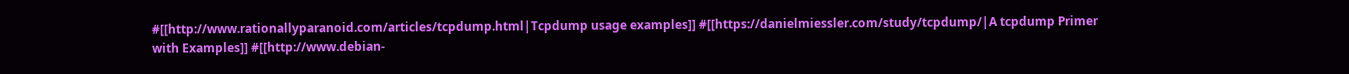#[[http://www.rationallyparanoid.com/articles/tcpdump.html|Tcpdump usage examples]] #[[https://danielmiessler.com/study/tcpdump/|A tcpdump Primer with Examples]] #[[http://www.debian-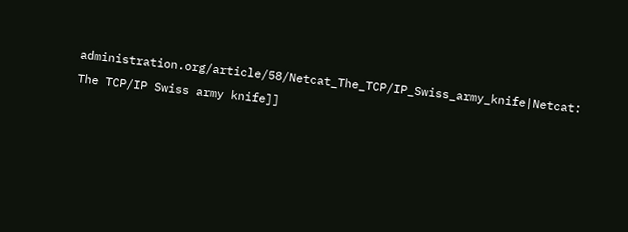administration.org/article/58/Netcat_The_TCP/IP_Swiss_army_knife|Netcat: The TCP/IP Swiss army knife]]